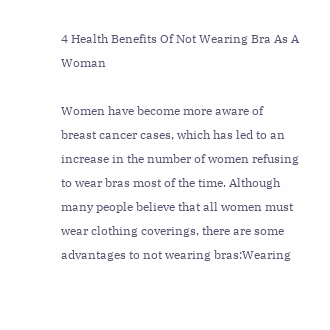4 Health Benefits Of Not Wearing Bra As A Woman

Women have become more aware of breast cancer cases, which has led to an increase in the number of women refusing to wear bras most of the time. Although many people believe that all women must wear clothing coverings, there are some advantages to not wearing bras:Wearing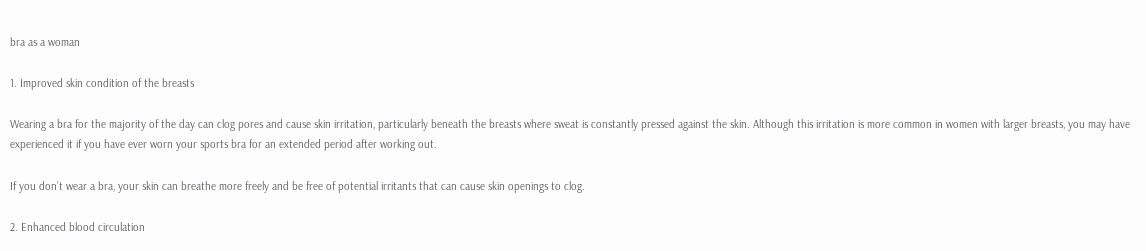bra as a woman

1. Improved skin condition of the breasts

Wearing a bra for the majority of the day can clog pores and cause skin irritation, particularly beneath the breasts where sweat is constantly pressed against the skin. Although this irritation is more common in women with larger breasts, you may have experienced it if you have ever worn your sports bra for an extended period after working out.

If you don’t wear a bra, your skin can breathe more freely and be free of potential irritants that can cause skin openings to clog.

2. Enhanced blood circulation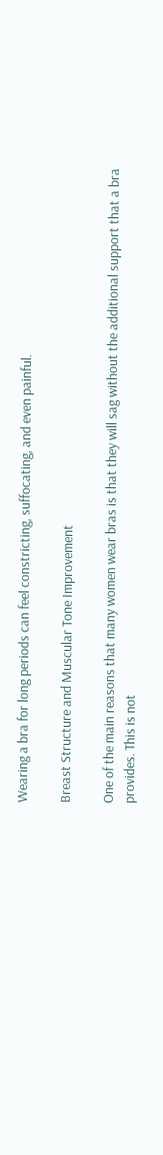Wearing a bra for long periods can feel constricting, suffocating, and even painful.

Breast Structure and Muscular Tone Improvement

One of the main reasons that many women wear bras is that they will sag without the additional support that a bra provides. This is not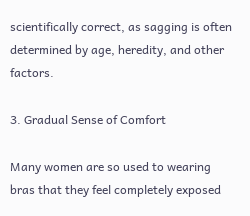scientifically correct, as sagging is often determined by age, heredity, and other factors.

3. Gradual Sense of Comfort

Many women are so used to wearing bras that they feel completely exposed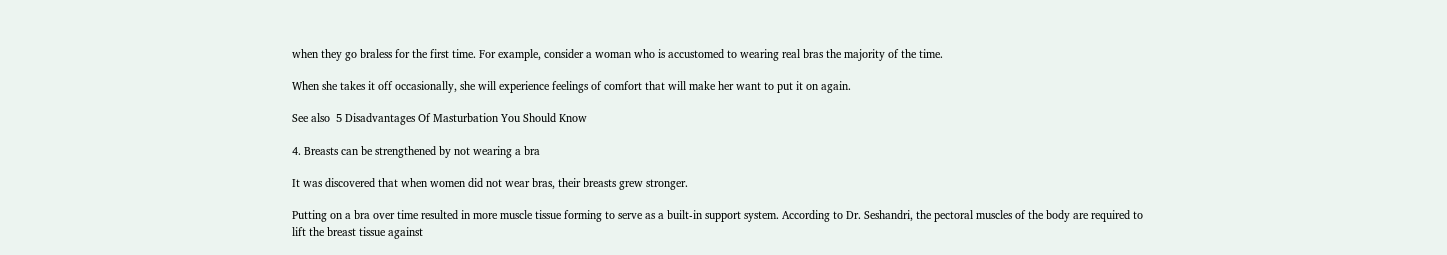when they go braless for the first time. For example, consider a woman who is accustomed to wearing real bras the majority of the time.

When she takes it off occasionally, she will experience feelings of comfort that will make her want to put it on again.

See also  5 Disadvantages Of Masturbation You Should Know

4. Breasts can be strengthened by not wearing a bra

It was discovered that when women did not wear bras, their breasts grew stronger.

Putting on a bra over time resulted in more muscle tissue forming to serve as a built-in support system. According to Dr. Seshandri, the pectoral muscles of the body are required to lift the breast tissue against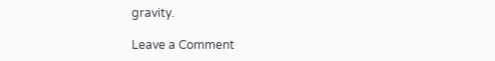gravity.

Leave a Comment